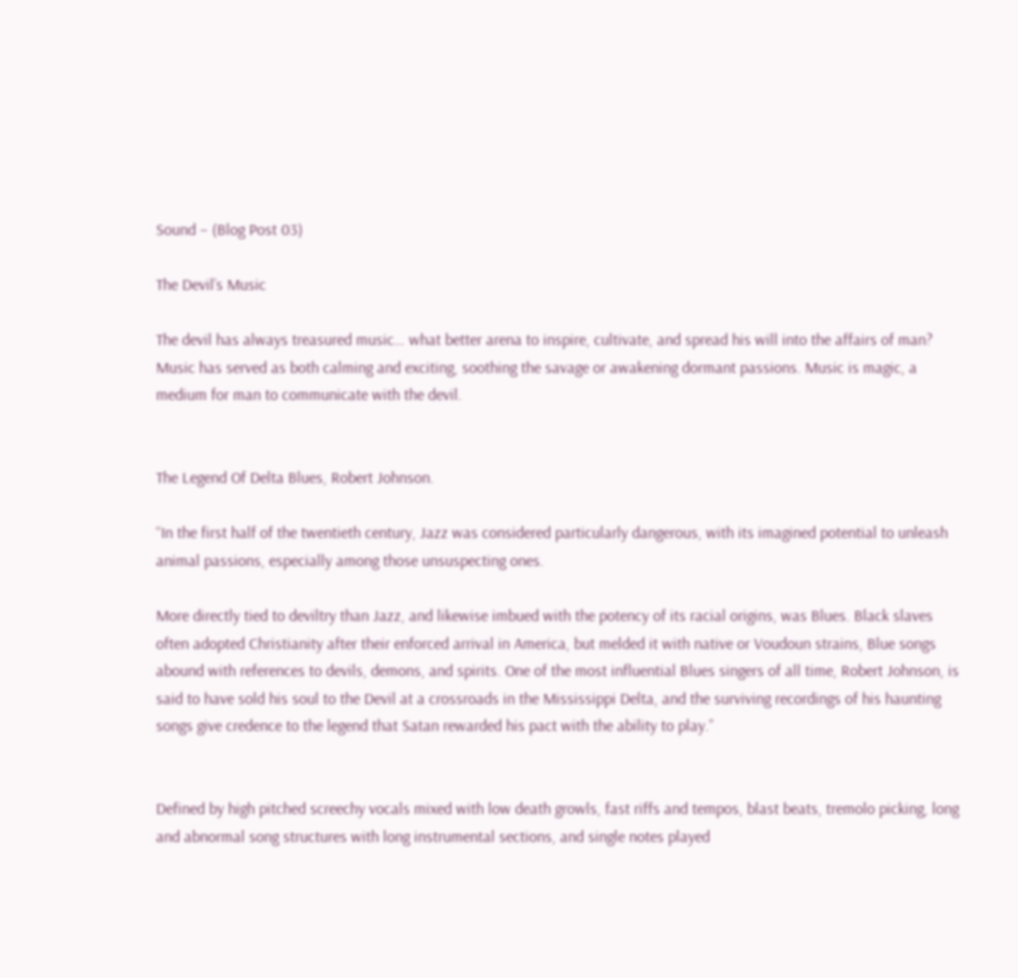Sound – (Blog Post 03)

The Devil’s Music

The devil has always treasured music… what better arena to inspire, cultivate, and spread his will into the affairs of man? Music has served as both calming and exciting, soothing the savage or awakening dormant passions. Music is magic, a medium for man to communicate with the devil.


The Legend Of Delta Blues, Robert Johnson.

“In the first half of the twentieth century, Jazz was considered particularly dangerous, with its imagined potential to unleash animal passions, especially among those unsuspecting ones.

More directly tied to deviltry than Jazz, and likewise imbued with the potency of its racial origins, was Blues. Black slaves often adopted Christianity after their enforced arrival in America, but melded it with native or Voudoun strains, Blue songs abound with references to devils, demons, and spirits. One of the most influential Blues singers of all time, Robert Johnson, is said to have sold his soul to the Devil at a crossroads in the Mississippi Delta, and the surviving recordings of his haunting songs give credence to the legend that Satan rewarded his pact with the ability to play.”


Defined by high pitched screechy vocals mixed with low death growls, fast riffs and tempos, blast beats, tremolo picking, long and abnormal song structures with long instrumental sections, and single notes played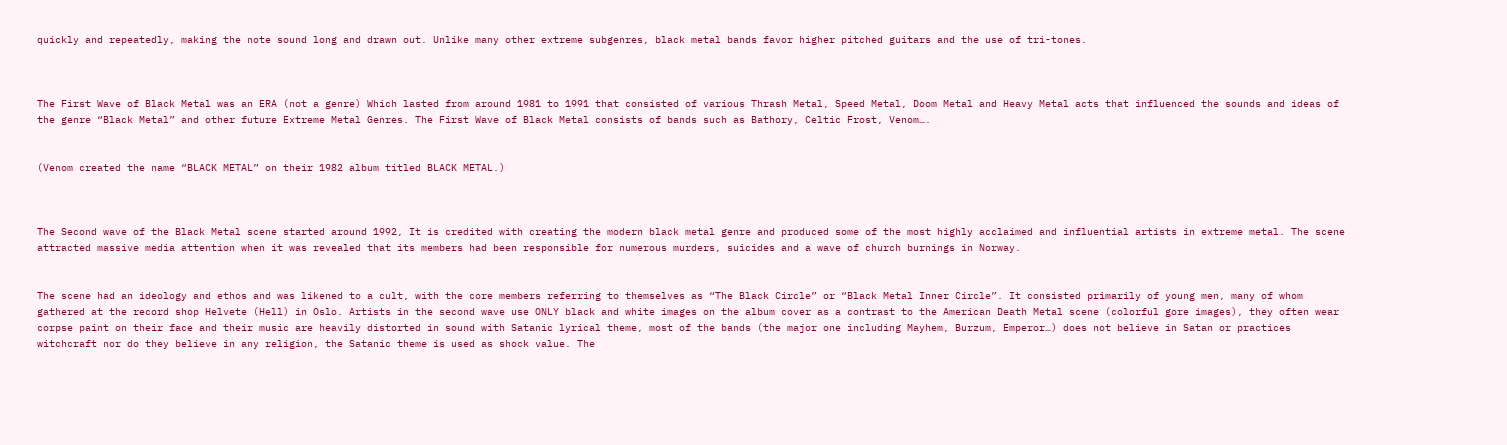quickly and repeatedly, making the note sound long and drawn out. Unlike many other extreme subgenres, black metal bands favor higher pitched guitars and the use of tri-tones.



The First Wave of Black Metal was an ERA (not a genre) Which lasted from around 1981 to 1991 that consisted of various Thrash Metal, Speed Metal, Doom Metal and Heavy Metal acts that influenced the sounds and ideas of the genre “Black Metal” and other future Extreme Metal Genres. The First Wave of Black Metal consists of bands such as Bathory, Celtic Frost, Venom….


(Venom created the name “BLACK METAL” on their 1982 album titled BLACK METAL.)



The Second wave of the Black Metal scene started around 1992, It is credited with creating the modern black metal genre and produced some of the most highly acclaimed and influential artists in extreme metal. The scene attracted massive media attention when it was revealed that its members had been responsible for numerous murders, suicides and a wave of church burnings in Norway.


The scene had an ideology and ethos and was likened to a cult, with the core members referring to themselves as “The Black Circle” or “Black Metal Inner Circle”. It consisted primarily of young men, many of whom gathered at the record shop Helvete (Hell) in Oslo. Artists in the second wave use ONLY black and white images on the album cover as a contrast to the American Death Metal scene (colorful gore images), they often wear corpse paint on their face and their music are heavily distorted in sound with Satanic lyrical theme, most of the bands (the major one including Mayhem, Burzum, Emperor…) does not believe in Satan or practices witchcraft nor do they believe in any religion, the Satanic theme is used as shock value. The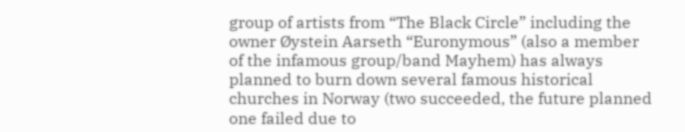group of artists from “The Black Circle” including the owner Øystein Aarseth “Euronymous” (also a member of the infamous group/band Mayhem) has always planned to burn down several famous historical churches in Norway (two succeeded, the future planned one failed due to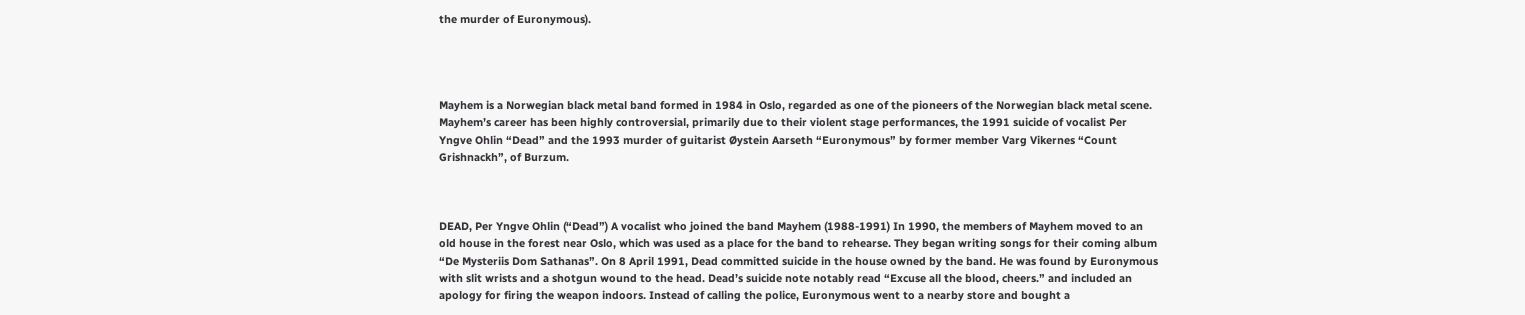the murder of Euronymous).




Mayhem is a Norwegian black metal band formed in 1984 in Oslo, regarded as one of the pioneers of the Norwegian black metal scene. Mayhem’s career has been highly controversial, primarily due to their violent stage performances, the 1991 suicide of vocalist Per Yngve Ohlin “Dead” and the 1993 murder of guitarist Øystein Aarseth “Euronymous” by former member Varg Vikernes “Count Grishnackh”, of Burzum.



DEAD, Per Yngve Ohlin (“Dead”) A vocalist who joined the band Mayhem (1988-1991) In 1990, the members of Mayhem moved to an old house in the forest near Oslo, which was used as a place for the band to rehearse. They began writing songs for their coming album “De Mysteriis Dom Sathanas”. On 8 April 1991, Dead committed suicide in the house owned by the band. He was found by Euronymous with slit wrists and a shotgun wound to the head. Dead’s suicide note notably read “Excuse all the blood, cheers.” and included an apology for firing the weapon indoors. Instead of calling the police, Euronymous went to a nearby store and bought a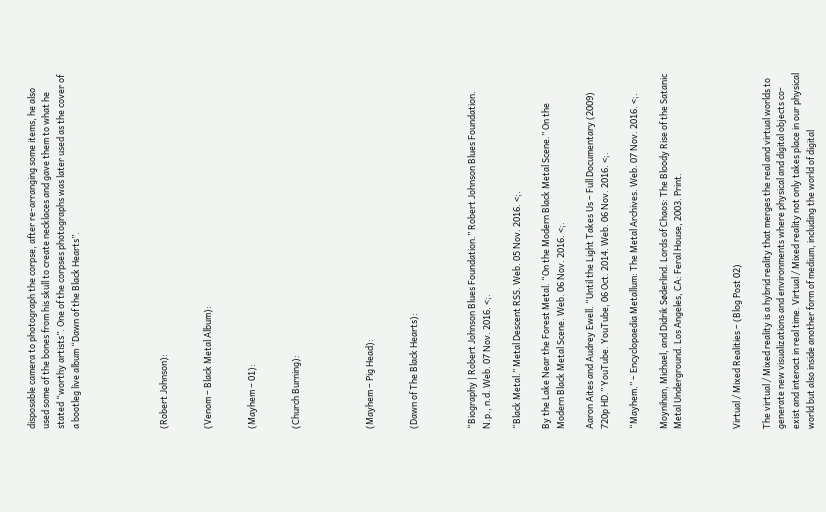disposable camera to photograph the corpse, after re-arranging some items, he also used some of the bones from his skull to create necklaces and gave them to what he stated “worthy artists”. One of the corpses photographs was later used as the cover of a bootleg live album “Dawn of the Black Hearts”.





(Robert Johnson):


(Venom – Black Metal Album):


(Mayhem – 01):


(Church Burning):




(Mayhem – Pig Head):


(Dawn of The Black Hearts):



“Biography | Robert Johnson Blues Foundation.” Robert Johnson Blues Foundation. N.p., n.d. Web. 07 Nov. 2016. <;.

“Black Metal.” Metal Descent RSS. Web. 05 Nov. 2016. <;.

By the Lake Near the Forest Metal. “On the Modern Black Metal Scene.” On the Modern Black Metal Scene. Web. 06 Nov. 2016. <;.

Aaron Aites and Audrey Ewell. “Until the Light Takes Us – Full Documentary (2009) 720p HD.” YouTube. YouTube, 06 Oct. 2014. Web. 06 Nov. 2016. <;.

“Mayhem.” – Encyclopaedia Metallum: The Metal Archives. Web. 07 Nov. 2016. <;.

Moynihan, Michael, and Didrik Søderlind. Lords of Chaos: The Bloody Rise of the Satanic Metal Underground. Los Angeles, CA: Feral House, 2003. Print.



Virtual / Mixed Realities – (Blog Post 02)

The virtual / Mixed reality is a hybrid reality that merges the real and virtual worlds to generate new visualizations and environments where physical and digital objects co-exist and interact in real time. Virtual / Mixed reality not only takes place in our physical world but also inside another form of medium, including the world of digital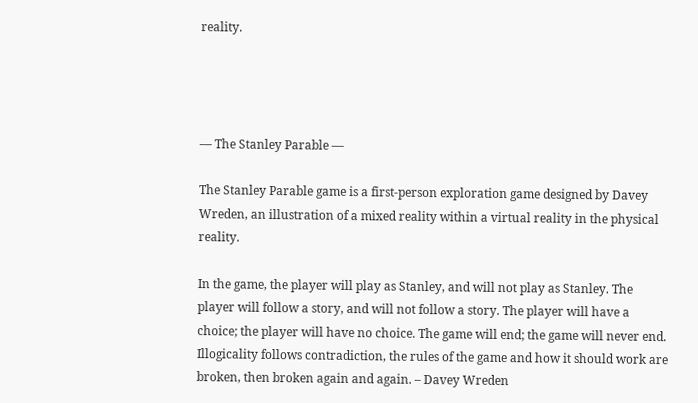reality.




— The Stanley Parable —

The Stanley Parable game is a first-person exploration game designed by Davey Wreden, an illustration of a mixed reality within a virtual reality in the physical reality.

In the game, the player will play as Stanley, and will not play as Stanley. The player will follow a story, and will not follow a story. The player will have a choice; the player will have no choice. The game will end; the game will never end. Illogicality follows contradiction, the rules of the game and how it should work are broken, then broken again and again. – Davey Wreden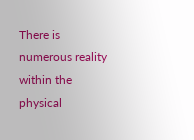There is numerous reality within the physical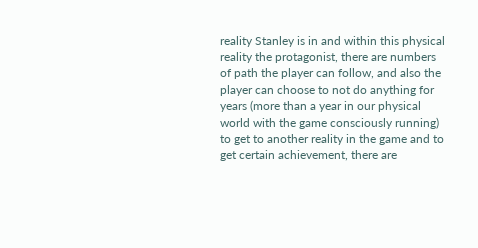reality Stanley is in and within this physical reality the protagonist, there are numbers of path the player can follow, and also the player can choose to not do anything for years (more than a year in our physical world with the game consciously running) to get to another reality in the game and to get certain achievement, there are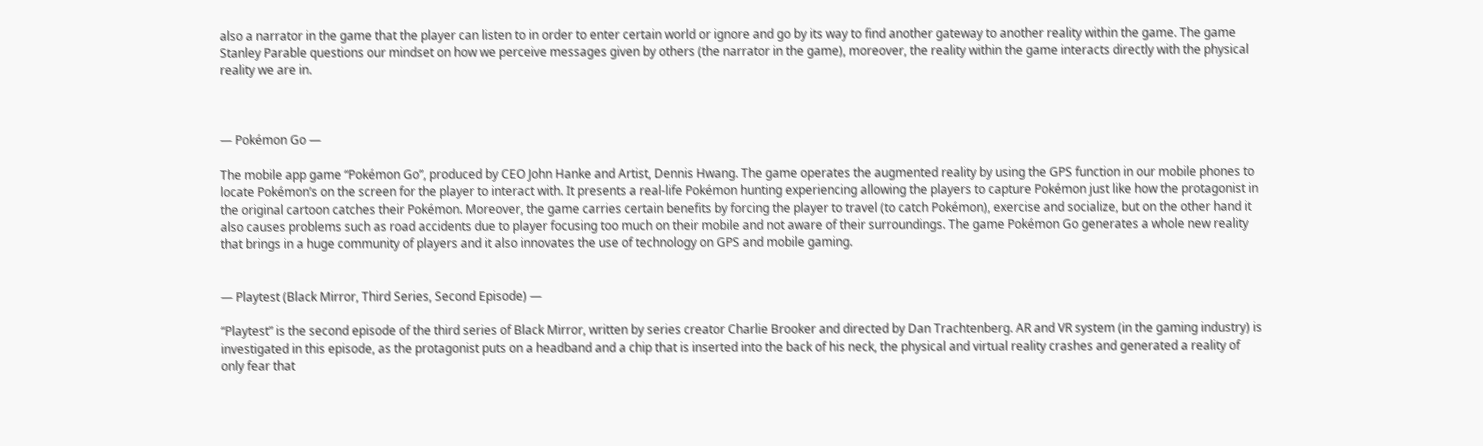also a narrator in the game that the player can listen to in order to enter certain world or ignore and go by its way to find another gateway to another reality within the game. The game Stanley Parable questions our mindset on how we perceive messages given by others (the narrator in the game), moreover, the reality within the game interacts directly with the physical reality we are in.



— Pokémon Go —

The mobile app game “Pokémon Go”, produced by CEO John Hanke and Artist, Dennis Hwang. The game operates the augmented reality by using the GPS function in our mobile phones to locate Pokémon’s on the screen for the player to interact with. It presents a real-life Pokémon hunting experiencing allowing the players to capture Pokémon just like how the protagonist in the original cartoon catches their Pokémon. Moreover, the game carries certain benefits by forcing the player to travel (to catch Pokémon), exercise and socialize, but on the other hand it also causes problems such as road accidents due to player focusing too much on their mobile and not aware of their surroundings. The game Pokémon Go generates a whole new reality that brings in a huge community of players and it also innovates the use of technology on GPS and mobile gaming.


— Playtest (Black Mirror, Third Series, Second Episode) —

“Playtest” is the second episode of the third series of Black Mirror, written by series creator Charlie Brooker and directed by Dan Trachtenberg. AR and VR system (in the gaming industry) is investigated in this episode, as the protagonist puts on a headband and a chip that is inserted into the back of his neck, the physical and virtual reality crashes and generated a reality of only fear that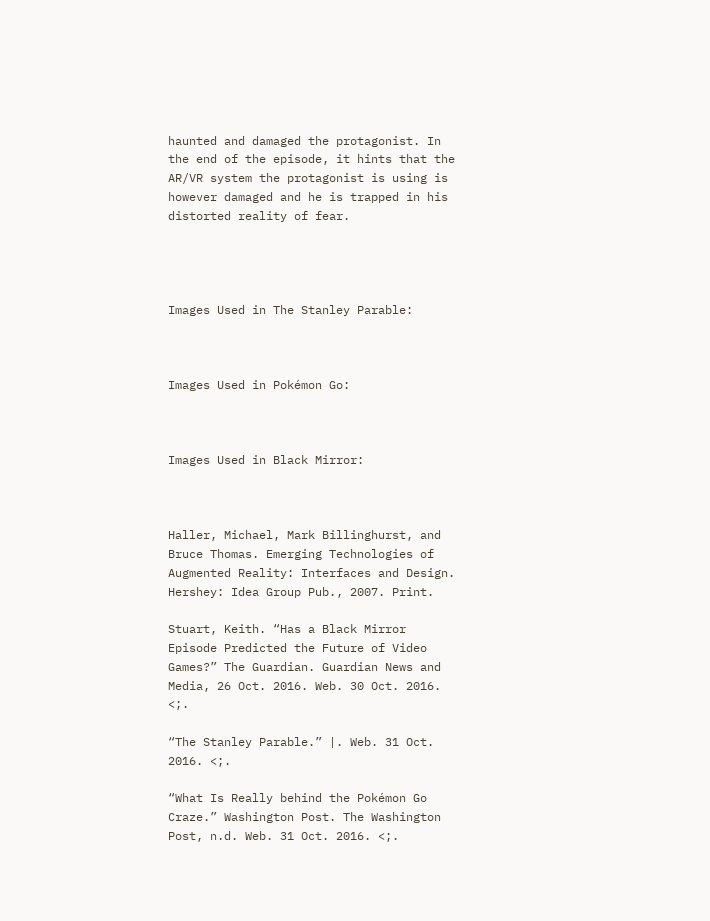haunted and damaged the protagonist. In the end of the episode, it hints that the AR/VR system the protagonist is using is however damaged and he is trapped in his distorted reality of fear.




Images Used in The Stanley Parable:



Images Used in Pokémon Go:



Images Used in Black Mirror:



Haller, Michael, Mark Billinghurst, and Bruce Thomas. Emerging Technologies of Augmented Reality: Interfaces and Design. Hershey: Idea Group Pub., 2007. Print.

Stuart, Keith. “Has a Black Mirror Episode Predicted the Future of Video Games?” The Guardian. Guardian News and Media, 26 Oct. 2016. Web. 30 Oct. 2016. <;.

“The Stanley Parable.” |. Web. 31 Oct. 2016. <;.

“What Is Really behind the Pokémon Go Craze.” Washington Post. The Washington Post, n.d. Web. 31 Oct. 2016. <;.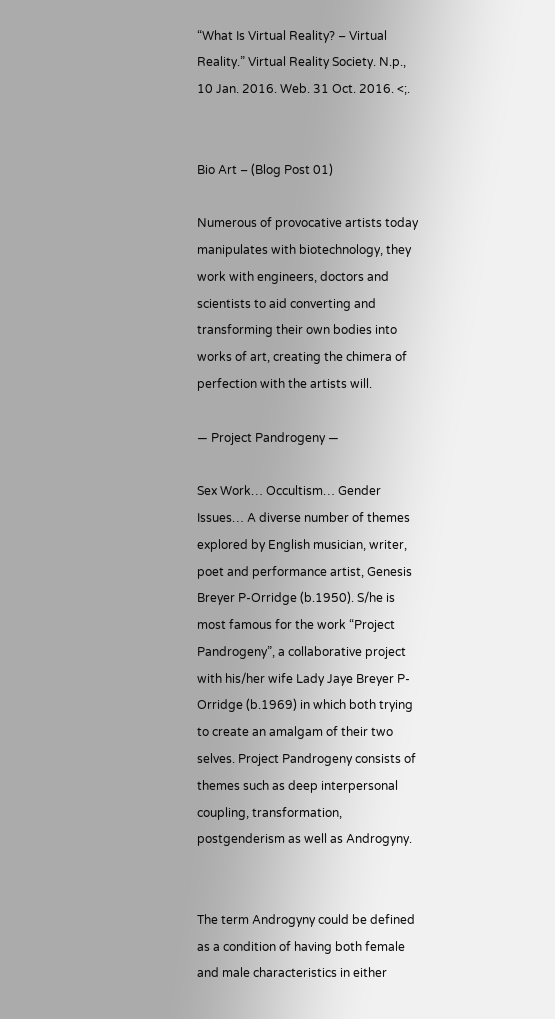“What Is Virtual Reality? – Virtual Reality.” Virtual Reality Society. N.p., 10 Jan. 2016. Web. 31 Oct. 2016. <;.


Bio Art – (Blog Post 01)

Numerous of provocative artists today manipulates with biotechnology, they work with engineers, doctors and scientists to aid converting and transforming their own bodies into works of art, creating the chimera of perfection with the artists will.

— Project Pandrogeny —

Sex Work… Occultism… Gender Issues… A diverse number of themes explored by English musician, writer, poet and performance artist, Genesis Breyer P-Orridge (b.1950). S/he is most famous for the work “Project Pandrogeny”, a collaborative project with his/her wife Lady Jaye Breyer P-Orridge (b.1969) in which both trying to create an amalgam of their two selves. Project Pandrogeny consists of themes such as deep interpersonal coupling, transformation, postgenderism as well as Androgyny.


The term Androgyny could be defined as a condition of having both female and male characteristics in either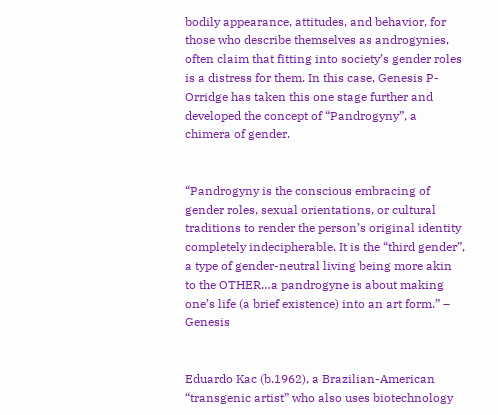bodily appearance, attitudes, and behavior, for those who describe themselves as androgynies, often claim that fitting into society’s gender roles is a distress for them. In this case, Genesis P-Orridge has taken this one stage further and developed the concept of “Pandrogyny”, a chimera of gender.


“Pandrogyny is the conscious embracing of gender roles, sexual orientations, or cultural traditions to render the person’s original identity completely indecipherable. It is the “third gender”, a type of gender-neutral living being more akin to the OTHER…a pandrogyne is about making one’s life (a brief existence) into an art form.” – Genesis


Eduardo Kac (b.1962), a Brazilian-American “transgenic artist” who also uses biotechnology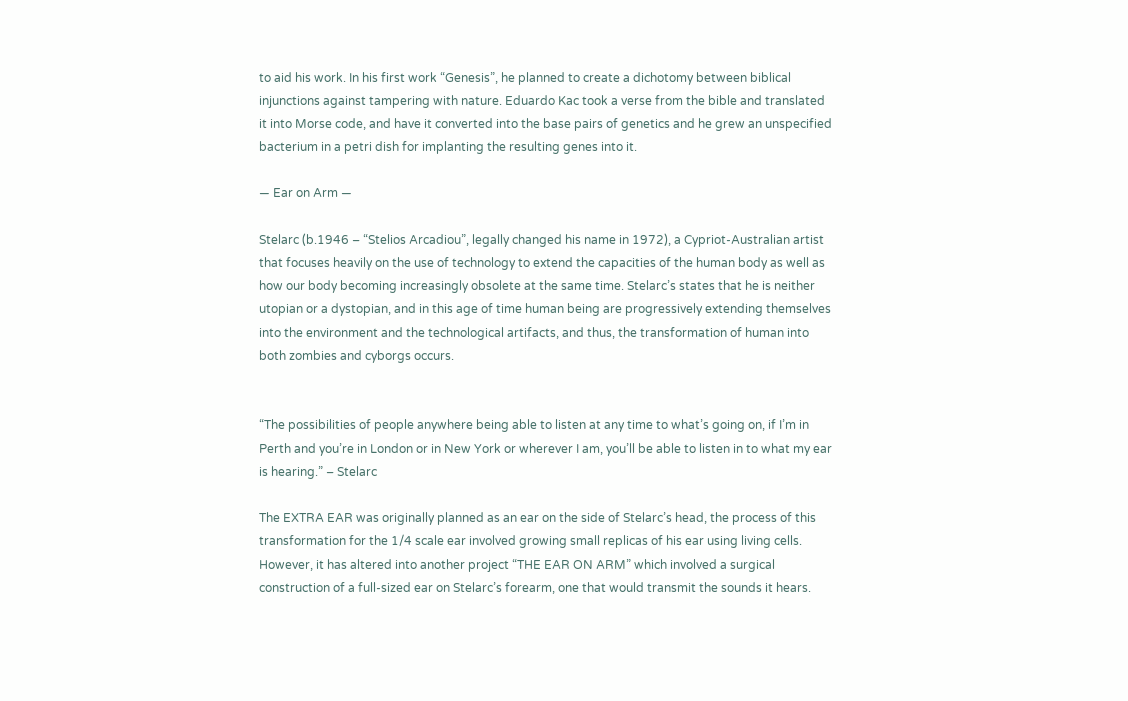to aid his work. In his first work “Genesis”, he planned to create a dichotomy between biblical injunctions against tampering with nature. Eduardo Kac took a verse from the bible and translated it into Morse code, and have it converted into the base pairs of genetics and he grew an unspecified bacterium in a petri dish for implanting the resulting genes into it.

— Ear on Arm —

Stelarc (b.1946 – “Stelios Arcadiou”, legally changed his name in 1972), a Cypriot-Australian artist that focuses heavily on the use of technology to extend the capacities of the human body as well as how our body becoming increasingly obsolete at the same time. Stelarc’s states that he is neither utopian or a dystopian, and in this age of time human being are progressively extending themselves into the environment and the technological artifacts, and thus, the transformation of human into both zombies and cyborgs occurs.


“The possibilities of people anywhere being able to listen at any time to what’s going on, if I’m in Perth and you’re in London or in New York or wherever I am, you’ll be able to listen in to what my ear is hearing.” – Stelarc

The EXTRA EAR was originally planned as an ear on the side of Stelarc’s head, the process of this transformation for the 1/4 scale ear involved growing small replicas of his ear using living cells. However, it has altered into another project “THE EAR ON ARM” which involved a surgical construction of a full-sized ear on Stelarc’s forearm, one that would transmit the sounds it hears.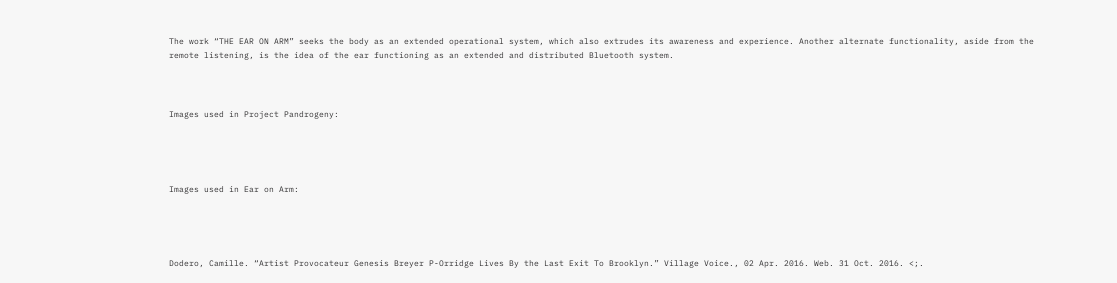The work “THE EAR ON ARM” seeks the body as an extended operational system, which also extrudes its awareness and experience. Another alternate functionality, aside from the remote listening, is the idea of the ear functioning as an extended and distributed Bluetooth system.



Images used in Project Pandrogeny:




Images used in Ear on Arm:




Dodero, Camille. “Artist Provocateur Genesis Breyer P-Orridge Lives By the Last Exit To Brooklyn.” Village Voice., 02 Apr. 2016. Web. 31 Oct. 2016. <;.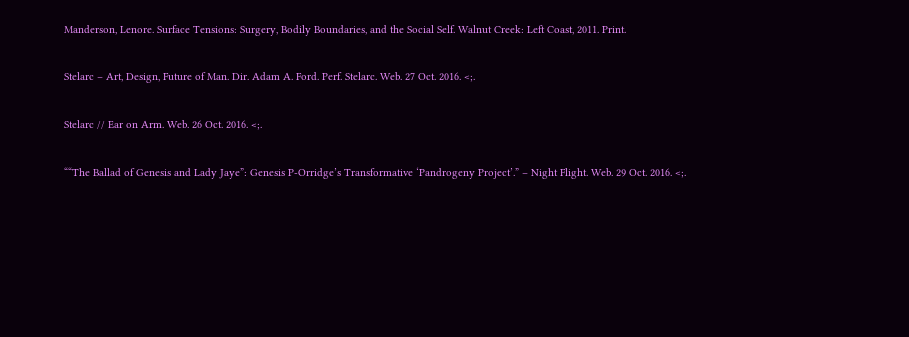Manderson, Lenore. Surface Tensions: Surgery, Bodily Boundaries, and the Social Self. Walnut Creek: Left Coast, 2011. Print.

Stelarc – Art, Design, Future of Man. Dir. Adam A. Ford. Perf. Stelarc. Web. 27 Oct. 2016. <;.

Stelarc // Ear on Arm. Web. 26 Oct. 2016. <;.

““The Ballad of Genesis and Lady Jaye”: Genesis P-Orridge’s Transformative ‘Pandrogeny Project’.” – Night Flight. Web. 29 Oct. 2016. <;.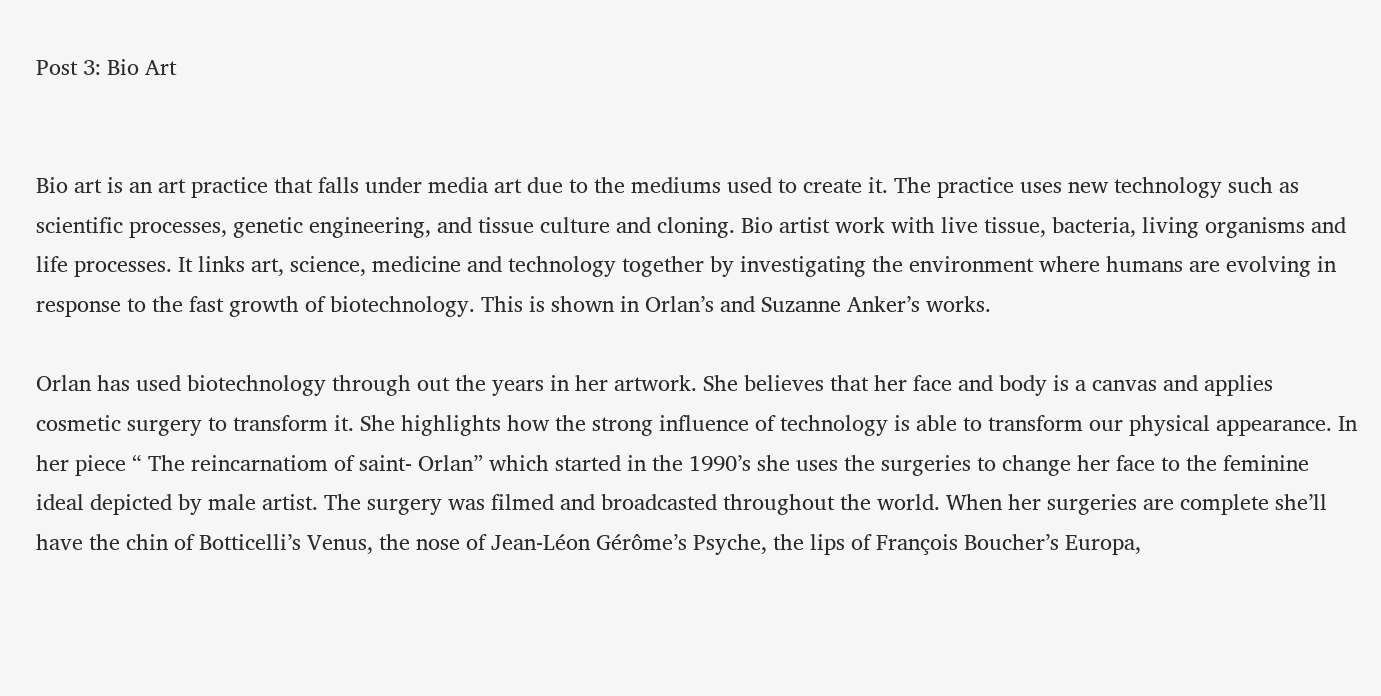Post 3: Bio Art


Bio art is an art practice that falls under media art due to the mediums used to create it. The practice uses new technology such as scientific processes, genetic engineering, and tissue culture and cloning. Bio artist work with live tissue, bacteria, living organisms and life processes. It links art, science, medicine and technology together by investigating the environment where humans are evolving in response to the fast growth of biotechnology. This is shown in Orlan’s and Suzanne Anker’s works.

Orlan has used biotechnology through out the years in her artwork. She believes that her face and body is a canvas and applies cosmetic surgery to transform it. She highlights how the strong influence of technology is able to transform our physical appearance. In her piece “ The reincarnatiom of saint- Orlan” which started in the 1990’s she uses the surgeries to change her face to the feminine ideal depicted by male artist. The surgery was filmed and broadcasted throughout the world. When her surgeries are complete she’ll have the chin of Botticelli’s Venus, the nose of Jean-Léon Gérôme’s Psyche, the lips of François Boucher’s Europa,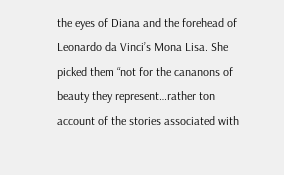the eyes of Diana and the forehead of Leonardo da Vinci’s Mona Lisa. She picked them “not for the cananons of beauty they represent…rather ton account of the stories associated with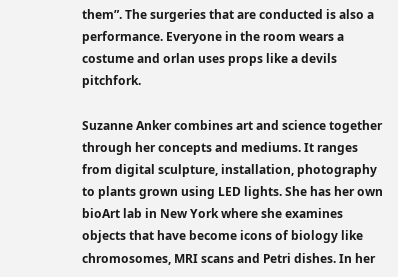them”. The surgeries that are conducted is also a performance. Everyone in the room wears a costume and orlan uses props like a devils pitchfork.

Suzanne Anker combines art and science together through her concepts and mediums. It ranges from digital sculpture, installation, photography to plants grown using LED lights. She has her own bioArt lab in New York where she examines objects that have become icons of biology like chromosomes, MRI scans and Petri dishes. In her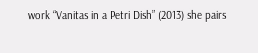work “Vanitas in a Petri Dish” (2013) she pairs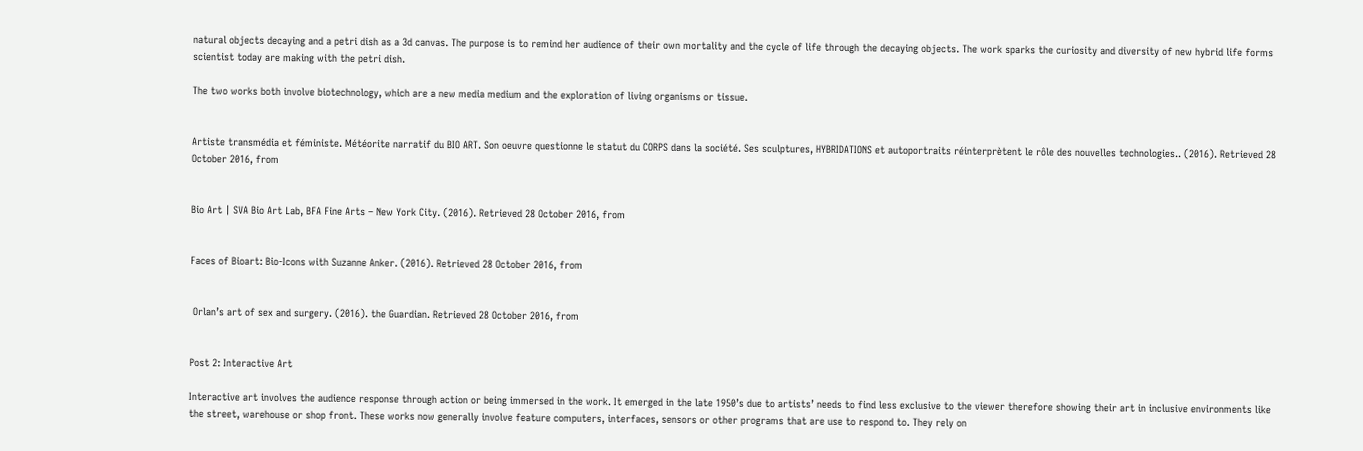natural objects decaying and a petri dish as a 3d canvas. The purpose is to remind her audience of their own mortality and the cycle of life through the decaying objects. The work sparks the curiosity and diversity of new hybrid life forms scientist today are making with the petri dish.

The two works both involve biotechnology, which are a new media medium and the exploration of living organisms or tissue.


Artiste transmédia et féministe. Météorite narratif du BIO ART. Son oeuvre questionne le statut du CORPS dans la société. Ses sculptures, HYBRIDATIONS et autoportraits réinterprètent le rôle des nouvelles technologies.. (2016). Retrieved 28 October 2016, from


Bio Art | SVA Bio Art Lab, BFA Fine Arts – New York City. (2016). Retrieved 28 October 2016, from


Faces of Bioart: Bio-Icons with Suzanne Anker. (2016). Retrieved 28 October 2016, from


 Orlan’s art of sex and surgery. (2016). the Guardian. Retrieved 28 October 2016, from


Post 2: Interactive Art

Interactive art involves the audience response through action or being immersed in the work. It emerged in the late 1950’s due to artists’ needs to find less exclusive to the viewer therefore showing their art in inclusive environments like the street, warehouse or shop front. These works now generally involve feature computers, interfaces, sensors or other programs that are use to respond to. They rely on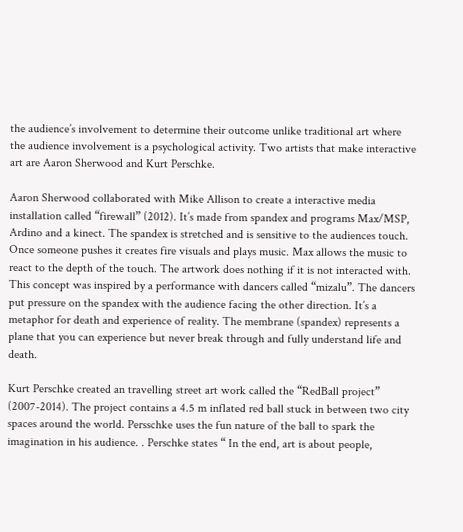the audience’s involvement to determine their outcome unlike traditional art where the audience involvement is a psychological activity. Two artists that make interactive art are Aaron Sherwood and Kurt Perschke.

Aaron Sherwood collaborated with Mike Allison to create a interactive media installation called “firewall” (2012). It’s made from spandex and programs Max/MSP, Ardino and a kinect. The spandex is stretched and is sensitive to the audiences touch. Once someone pushes it creates fire visuals and plays music. Max allows the music to react to the depth of the touch. The artwork does nothing if it is not interacted with. This concept was inspired by a performance with dancers called “mizalu”. The dancers put pressure on the spandex with the audience facing the other direction. It’s a metaphor for death and experience of reality. The membrane (spandex) represents a plane that you can experience but never break through and fully understand life and death.

Kurt Perschke created an travelling street art work called the “RedBall project” (2007-2014). The project contains a 4.5 m inflated red ball stuck in between two city spaces around the world. Persschke uses the fun nature of the ball to spark the imagination in his audience. . Perschke states “ In the end, art is about people,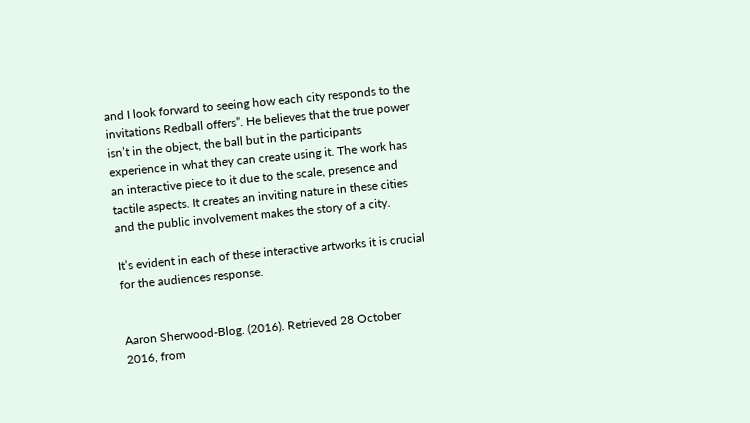and I look forward to seeing how each city responds to the invitations Redball offers”. He believes that the true power isn’t in the object, the ball but in the participants experience in what they can create using it. The work has an interactive piece to it due to the scale, presence and tactile aspects. It creates an inviting nature in these cities and the public involvement makes the story of a city.

It’s evident in each of these interactive artworks it is crucial for the audiences response.


Aaron Sherwood-Blog. (2016). Retrieved 28 October 2016, from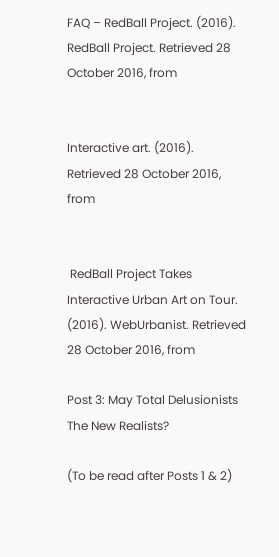FAQ – RedBall Project. (2016). RedBall Project. Retrieved 28 October 2016, from


Interactive art. (2016). Retrieved 28 October 2016, from


 RedBall Project Takes Interactive Urban Art on Tour. (2016). WebUrbanist. Retrieved 28 October 2016, from

Post 3: May Total Delusionists The New Realists?

(To be read after Posts 1 & 2)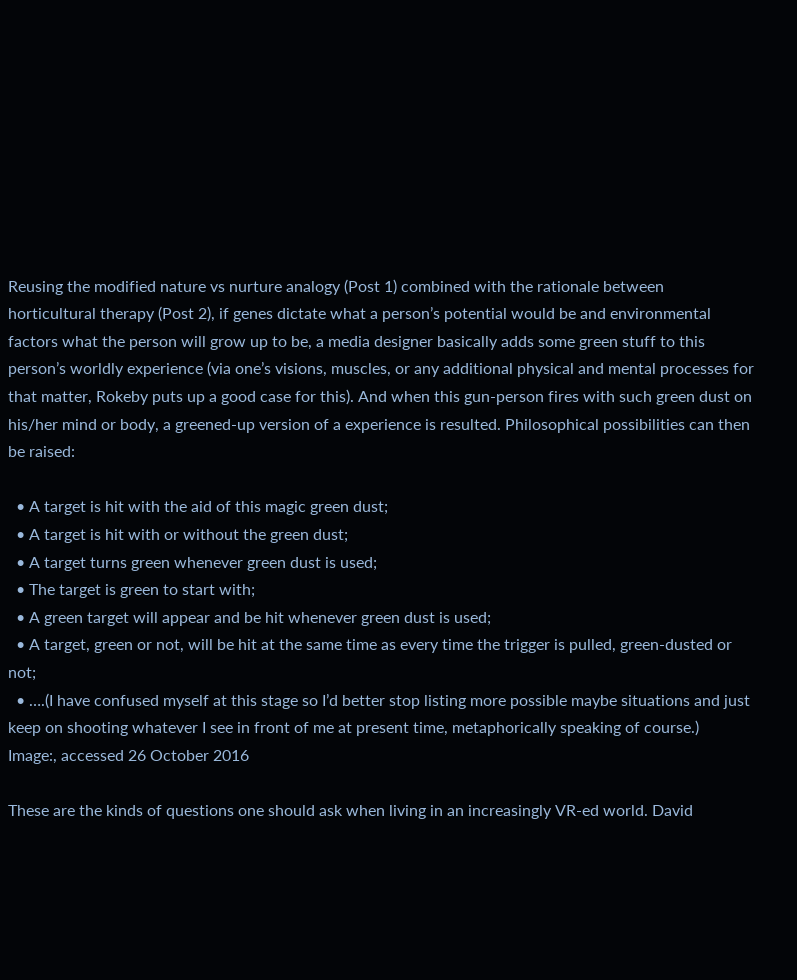Reusing the modified nature vs nurture analogy (Post 1) combined with the rationale between horticultural therapy (Post 2), if genes dictate what a person’s potential would be and environmental factors what the person will grow up to be, a media designer basically adds some green stuff to this person’s worldly experience (via one’s visions, muscles, or any additional physical and mental processes for that matter, Rokeby puts up a good case for this). And when this gun-person fires with such green dust on his/her mind or body, a greened-up version of a experience is resulted. Philosophical possibilities can then be raised:

  • A target is hit with the aid of this magic green dust;
  • A target is hit with or without the green dust;
  • A target turns green whenever green dust is used;
  • The target is green to start with;
  • A green target will appear and be hit whenever green dust is used;
  • A target, green or not, will be hit at the same time as every time the trigger is pulled, green-dusted or not;
  • ….(I have confused myself at this stage so I’d better stop listing more possible maybe situations and just keep on shooting whatever I see in front of me at present time, metaphorically speaking of course.)
Image:, accessed 26 October 2016

These are the kinds of questions one should ask when living in an increasingly VR-ed world. David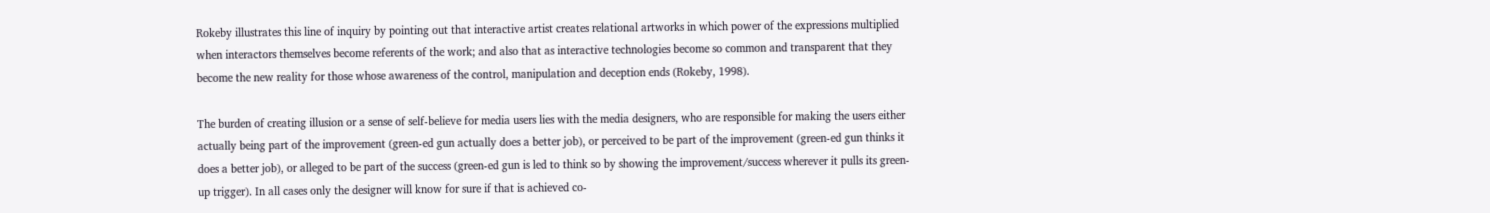Rokeby illustrates this line of inquiry by pointing out that interactive artist creates relational artworks in which power of the expressions multiplied when interactors themselves become referents of the work; and also that as interactive technologies become so common and transparent that they become the new reality for those whose awareness of the control, manipulation and deception ends (Rokeby, 1998).

The burden of creating illusion or a sense of self-believe for media users lies with the media designers, who are responsible for making the users either actually being part of the improvement (green-ed gun actually does a better job), or perceived to be part of the improvement (green-ed gun thinks it does a better job), or alleged to be part of the success (green-ed gun is led to think so by showing the improvement/success wherever it pulls its green-up trigger). In all cases only the designer will know for sure if that is achieved co-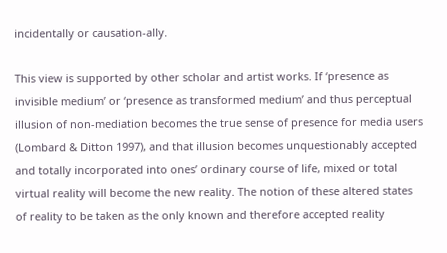incidentally or causation-ally.

This view is supported by other scholar and artist works. If ‘presence as invisible medium’ or ‘presence as transformed medium’ and thus perceptual illusion of non-mediation becomes the true sense of presence for media users (Lombard & Ditton 1997), and that illusion becomes unquestionably accepted and totally incorporated into ones’ ordinary course of life, mixed or total virtual reality will become the new reality. The notion of these altered states of reality to be taken as the only known and therefore accepted reality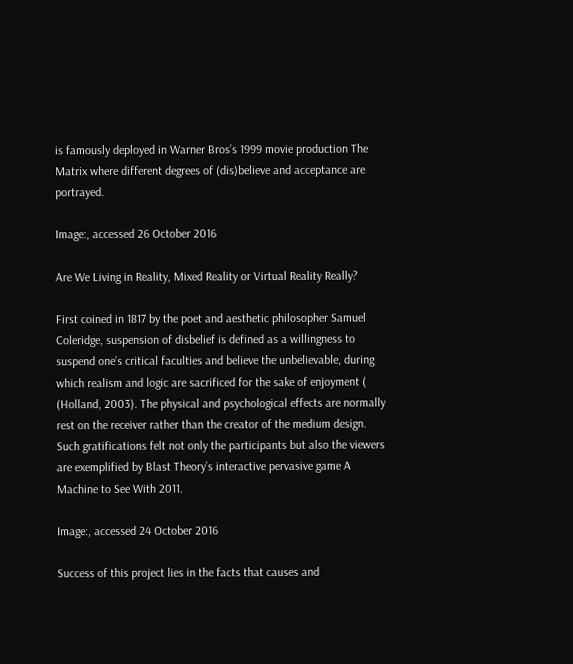is famously deployed in Warner Bros’s 1999 movie production The Matrix where different degrees of (dis)believe and acceptance are portrayed.

Image:, accessed 26 October 2016

Are We Living in Reality, Mixed Reality or Virtual Reality Really?

First coined in 1817 by the poet and aesthetic philosopher Samuel Coleridge, suspension of disbelief is defined as a willingness to suspend one’s critical faculties and believe the unbelievable, during which realism and logic are sacrificed for the sake of enjoyment ( (Holland, 2003). The physical and psychological effects are normally rest on the receiver rather than the creator of the medium design. Such gratifications felt not only the participants but also the viewers are exemplified by Blast Theory’s interactive pervasive game A Machine to See With 2011.

Image:, accessed 24 October 2016

Success of this project lies in the facts that causes and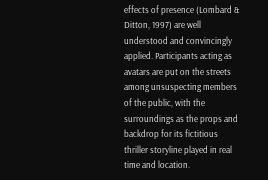effects of presence (Lombard & Ditton, 1997) are well understood and convincingly applied. Participants acting as avatars are put on the streets among unsuspecting members of the public, with the surroundings as the props and backdrop for its fictitious thriller storyline played in real time and location.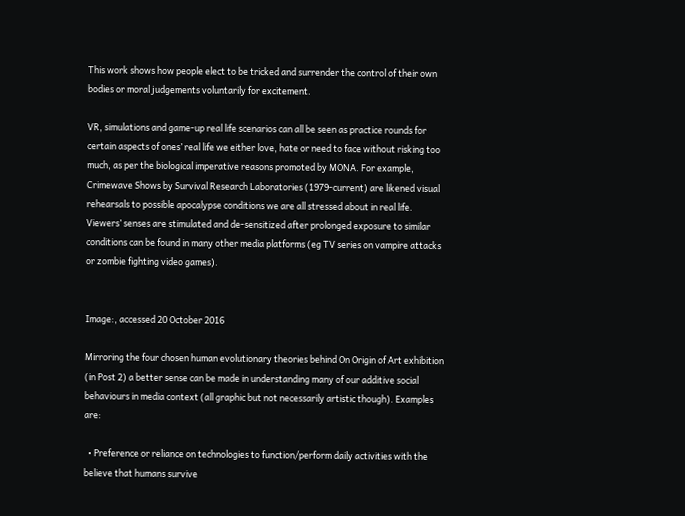This work shows how people elect to be tricked and surrender the control of their own bodies or moral judgements voluntarily for excitement.

VR, simulations and game-up real life scenarios can all be seen as practice rounds for certain aspects of ones’ real life we either love, hate or need to face without risking too much, as per the biological imperative reasons promoted by MONA. For example, Crimewave Shows by Survival Research Laboratories (1979-current) are likened visual rehearsals to possible apocalypse conditions we are all stressed about in real life. Viewers’ senses are stimulated and de-sensitized after prolonged exposure to similar conditions can be found in many other media platforms (eg TV series on vampire attacks or zombie fighting video games).


Image:, accessed 20 October 2016

Mirroring the four chosen human evolutionary theories behind On Origin of Art exhibition (in Post 2) a better sense can be made in understanding many of our additive social behaviours in media context (all graphic but not necessarily artistic though). Examples are:

  • Preference or reliance on technologies to function/perform daily activities with the believe that humans survive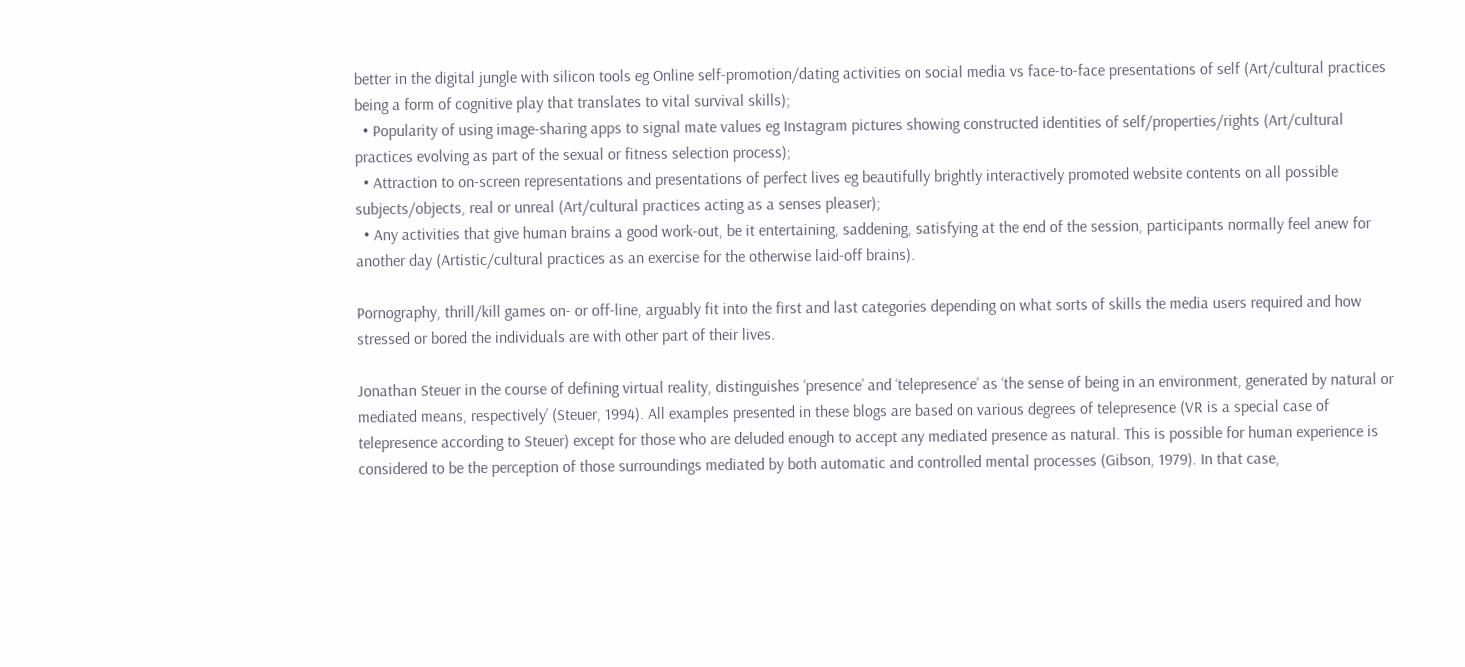better in the digital jungle with silicon tools eg Online self-promotion/dating activities on social media vs face-to-face presentations of self (Art/cultural practices being a form of cognitive play that translates to vital survival skills);
  • Popularity of using image-sharing apps to signal mate values eg Instagram pictures showing constructed identities of self/properties/rights (Art/cultural practices evolving as part of the sexual or fitness selection process);
  • Attraction to on-screen representations and presentations of perfect lives eg beautifully brightly interactively promoted website contents on all possible subjects/objects, real or unreal (Art/cultural practices acting as a senses pleaser);
  • Any activities that give human brains a good work-out, be it entertaining, saddening, satisfying at the end of the session, participants normally feel anew for another day (Artistic/cultural practices as an exercise for the otherwise laid-off brains).

Pornography, thrill/kill games on- or off-line, arguably fit into the first and last categories depending on what sorts of skills the media users required and how stressed or bored the individuals are with other part of their lives.

Jonathan Steuer in the course of defining virtual reality, distinguishes ‘presence’ and ‘telepresence’ as ‘the sense of being in an environment, generated by natural or mediated means, respectively’ (Steuer, 1994). All examples presented in these blogs are based on various degrees of telepresence (VR is a special case of telepresence according to Steuer) except for those who are deluded enough to accept any mediated presence as natural. This is possible for human experience is considered to be the perception of those surroundings mediated by both automatic and controlled mental processes (Gibson, 1979). In that case,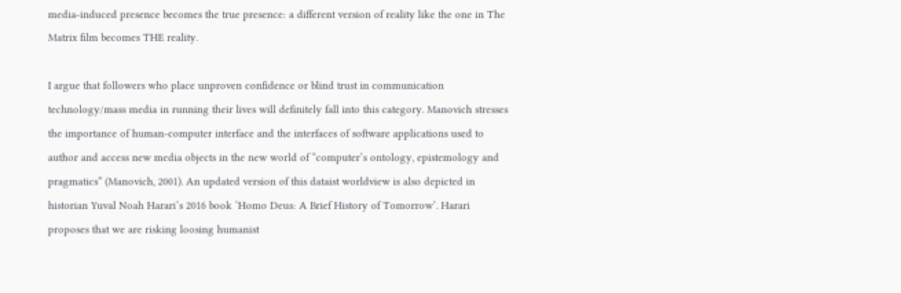media-induced presence becomes the true presence: a different version of reality like the one in The Matrix film becomes THE reality.

I argue that followers who place unproven confidence or blind trust in communication technology/mass media in running their lives will definitely fall into this category. Manovich stresses the importance of human-computer interface and the interfaces of software applications used to author and access new media objects in the new world of “computer’s ontology, epistemology and pragmatics” (Manovich, 2001). An updated version of this dataist worldview is also depicted in historian Yuval Noah Harari’s 2016 book ‘Homo Deus: A Brief History of Tomorrow’. Harari proposes that we are risking loosing humanist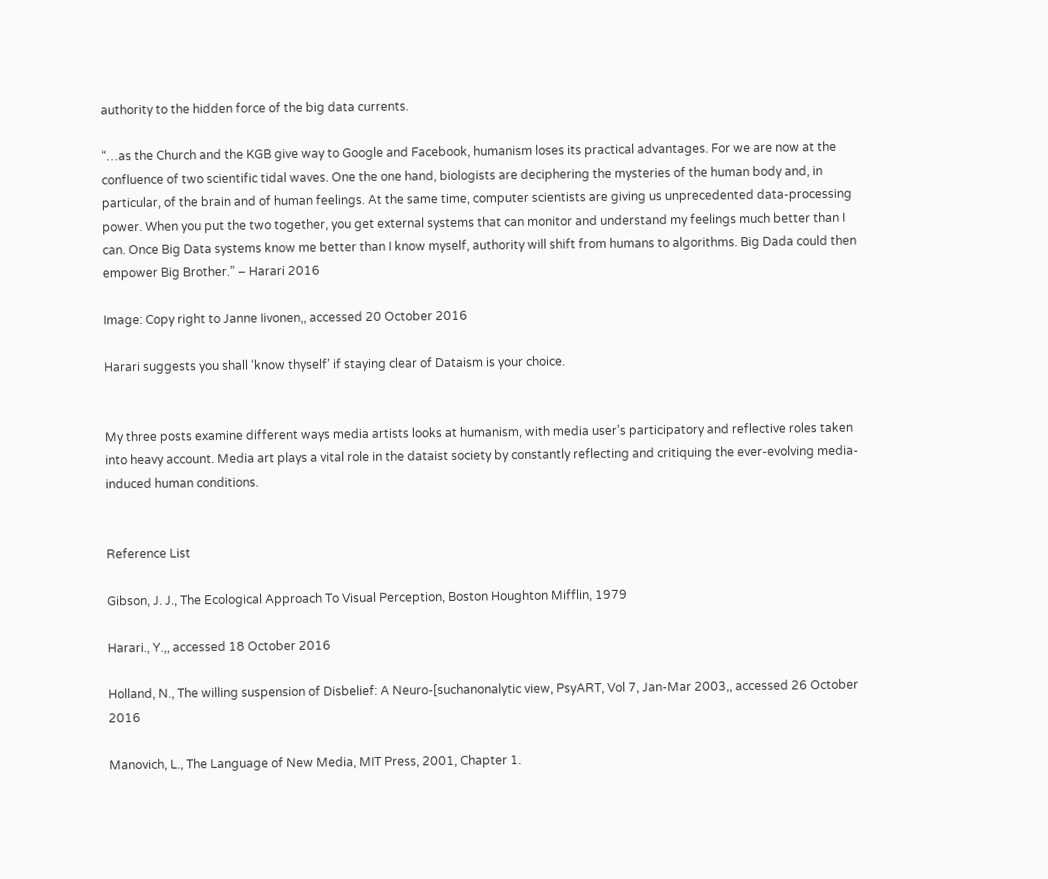authority to the hidden force of the big data currents.

“…as the Church and the KGB give way to Google and Facebook, humanism loses its practical advantages. For we are now at the confluence of two scientific tidal waves. One the one hand, biologists are deciphering the mysteries of the human body and, in particular, of the brain and of human feelings. At the same time, computer scientists are giving us unprecedented data-processing power. When you put the two together, you get external systems that can monitor and understand my feelings much better than I can. Once Big Data systems know me better than I know myself, authority will shift from humans to algorithms. Big Dada could then empower Big Brother.” – Harari 2016

Image: Copy right to Janne Iivonen,, accessed 20 October 2016

Harari suggests you shall ‘know thyself’ if staying clear of Dataism is your choice.


My three posts examine different ways media artists looks at humanism, with media user’s participatory and reflective roles taken into heavy account. Media art plays a vital role in the dataist society by constantly reflecting and critiquing the ever-evolving media-induced human conditions.


Reference List

Gibson, J. J., The Ecological Approach To Visual Perception, Boston Houghton Mifflin, 1979

Harari., Y.,, accessed 18 October 2016

Holland, N., The willing suspension of Disbelief: A Neuro-[suchanonalytic view, PsyART, Vol 7, Jan-Mar 2003,, accessed 26 October 2016

Manovich, L., The Language of New Media, MIT Press, 2001, Chapter 1.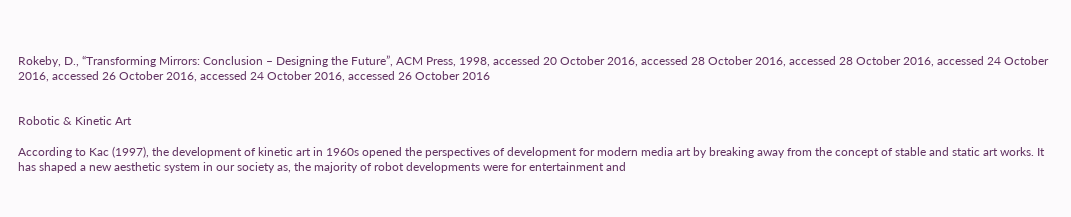Rokeby, D., “Transforming Mirrors: Conclusion – Designing the Future”, ACM Press, 1998, accessed 20 October 2016, accessed 28 October 2016, accessed 28 October 2016, accessed 24 October 2016, accessed 26 October 2016, accessed 24 October 2016, accessed 26 October 2016


Robotic & Kinetic Art

According to Kac (1997), the development of kinetic art in 1960s opened the perspectives of development for modern media art by breaking away from the concept of stable and static art works. It has shaped a new aesthetic system in our society as, the majority of robot developments were for entertainment and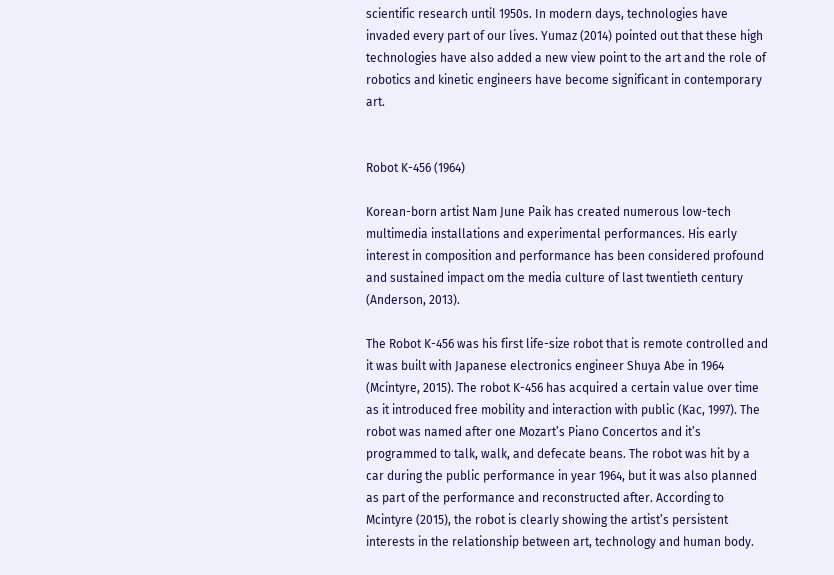scientific research until 1950s. In modern days, technologies have invaded every part of our lives. Yumaz (2014) pointed out that these high technologies have also added a new view point to the art and the role of robotics and kinetic engineers have become significant in contemporary art.


Robot K-456 (1964)

Korean-born artist Nam June Paik has created numerous low-tech multimedia installations and experimental performances. His early interest in composition and performance has been considered profound and sustained impact om the media culture of last twentieth century (Anderson, 2013).

The Robot K-456 was his first life-size robot that is remote controlled and it was built with Japanese electronics engineer Shuya Abe in 1964 (Mcintyre, 2015). The robot K-456 has acquired a certain value over time as it introduced free mobility and interaction with public (Kac, 1997). The robot was named after one Mozart’s Piano Concertos and it’s programmed to talk, walk, and defecate beans. The robot was hit by a car during the public performance in year 1964, but it was also planned as part of the performance and reconstructed after. According to Mcintyre (2015), the robot is clearly showing the artist’s persistent interests in the relationship between art, technology and human body.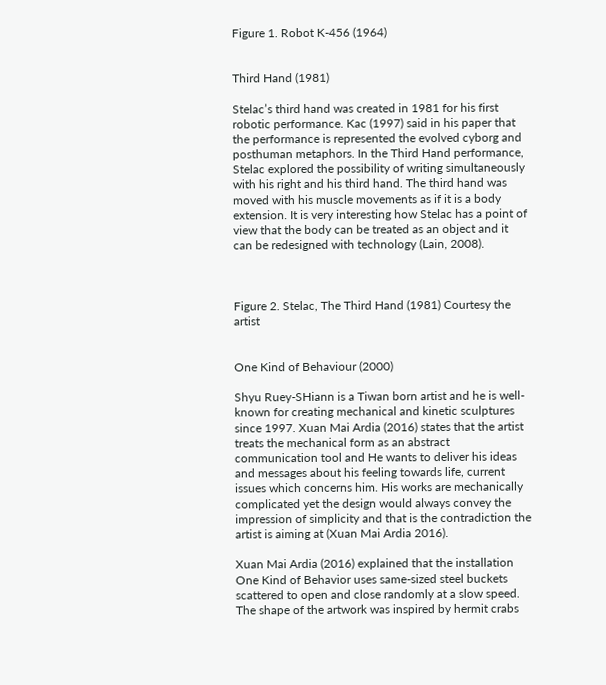Figure 1. Robot K-456 (1964)


Third Hand (1981)

Stelac’s third hand was created in 1981 for his first robotic performance. Kac (1997) said in his paper that the performance is represented the evolved cyborg and posthuman metaphors. In the Third Hand performance, Stelac explored the possibility of writing simultaneously with his right and his third hand. The third hand was moved with his muscle movements as if it is a body extension. It is very interesting how Stelac has a point of view that the body can be treated as an object and it can be redesigned with technology (Lain, 2008).



Figure 2. Stelac, The Third Hand (1981) Courtesy the artist


One Kind of Behaviour (2000)

Shyu Ruey-SHiann is a Tiwan born artist and he is well-known for creating mechanical and kinetic sculptures since 1997. Xuan Mai Ardia (2016) states that the artist treats the mechanical form as an abstract communication tool and He wants to deliver his ideas and messages about his feeling towards life, current issues which concerns him. His works are mechanically complicated yet the design would always convey the impression of simplicity and that is the contradiction the artist is aiming at (Xuan Mai Ardia 2016).

Xuan Mai Ardia (2016) explained that the installation One Kind of Behavior uses same-sized steel buckets scattered to open and close randomly at a slow speed. The shape of the artwork was inspired by hermit crabs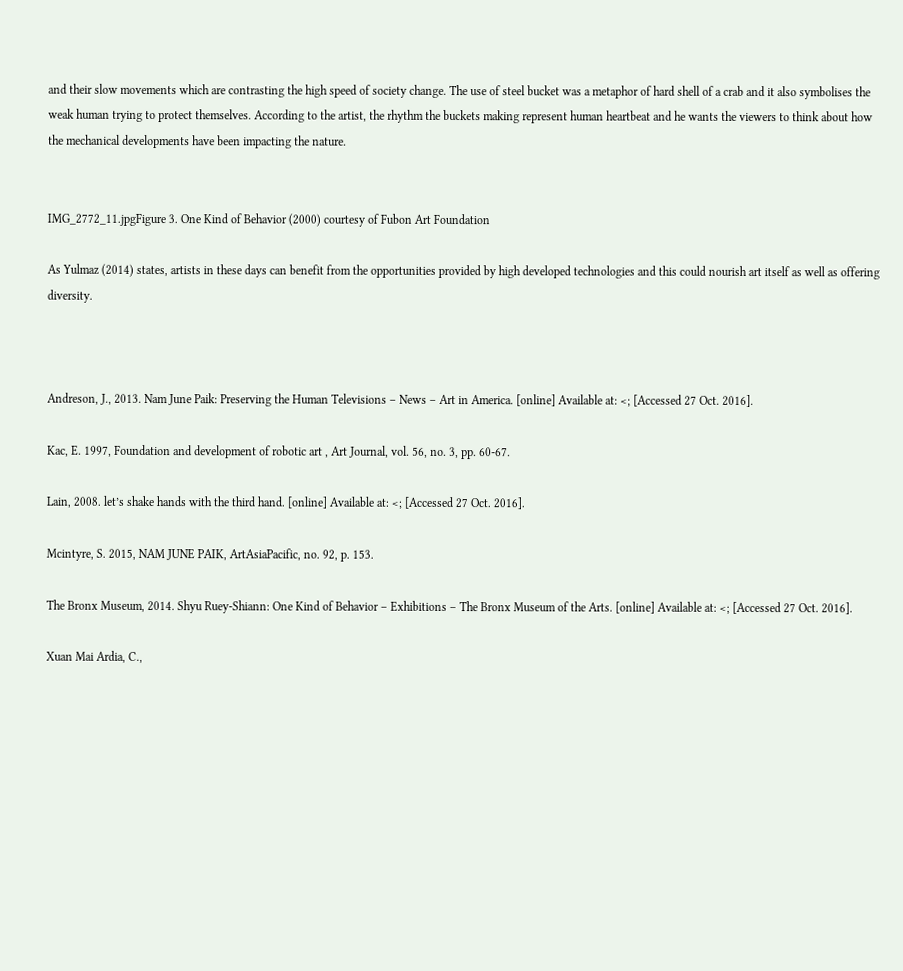and their slow movements which are contrasting the high speed of society change. The use of steel bucket was a metaphor of hard shell of a crab and it also symbolises the weak human trying to protect themselves. According to the artist, the rhythm the buckets making represent human heartbeat and he wants the viewers to think about how the mechanical developments have been impacting the nature.


IMG_2772_11.jpgFigure 3. One Kind of Behavior (2000) courtesy of Fubon Art Foundation

As Yulmaz (2014) states, artists in these days can benefit from the opportunities provided by high developed technologies and this could nourish art itself as well as offering diversity.



Andreson, J., 2013. Nam June Paik: Preserving the Human Televisions – News – Art in America. [online] Available at: <; [Accessed 27 Oct. 2016].

Kac, E. 1997, Foundation and development of robotic art , Art Journal, vol. 56, no. 3, pp. 60-67.

Lain, 2008. let’s shake hands with the third hand. [online] Available at: <; [Accessed 27 Oct. 2016].

Mcintyre, S. 2015, NAM JUNE PAIK, ArtAsiaPacific, no. 92, p. 153.

The Bronx Museum, 2014. Shyu Ruey-Shiann: One Kind of Behavior – Exhibitions – The Bronx Museum of the Arts. [online] Available at: <; [Accessed 27 Oct. 2016].

Xuan Mai Ardia, C.,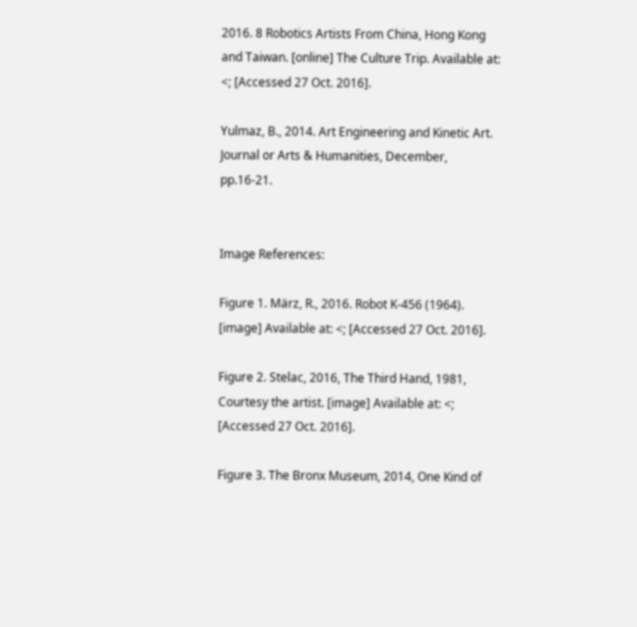2016. 8 Robotics Artists From China, Hong Kong and Taiwan. [online] The Culture Trip. Available at: <; [Accessed 27 Oct. 2016].

Yulmaz, B., 2014. Art Engineering and Kinetic Art. Journal or Arts & Humanities, December, pp.16-21.


Image References:

Figure 1. März, R., 2016. Robot K-456 (1964). [image] Available at: <; [Accessed 27 Oct. 2016].

Figure 2. Stelac, 2016, The Third Hand, 1981, Courtesy the artist. [image] Available at: <; [Accessed 27 Oct. 2016].

Figure 3. The Bronx Museum, 2014, One Kind of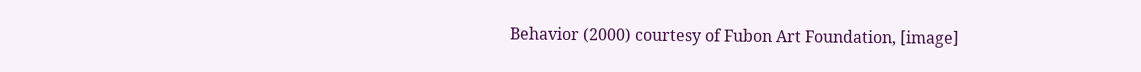Behavior (2000) courtesy of Fubon Art Foundation, [image]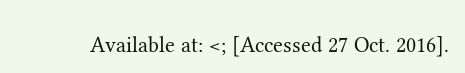Available at: <; [Accessed 27 Oct. 2016].